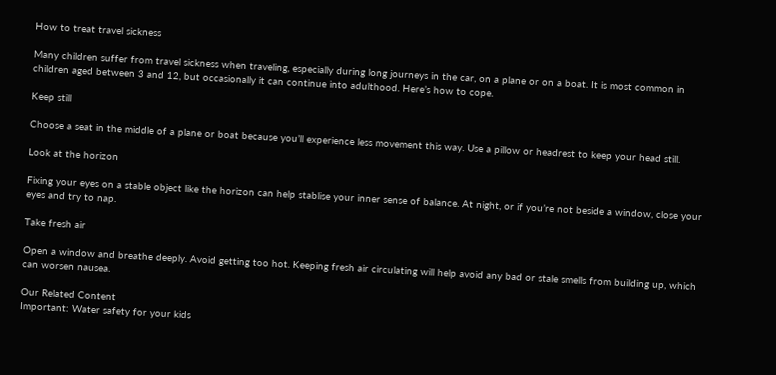How to treat travel sickness

Many children suffer from travel sickness when traveling, especially during long journeys in the car, on a plane or on a boat. It is most common in children aged between 3 and 12, but occasionally it can continue into adulthood. Here’s how to cope.

Keep still

Choose a seat in the middle of a plane or boat because you’ll experience less movement this way. Use a pillow or headrest to keep your head still.

Look at the horizon

Fixing your eyes on a stable object like the horizon can help stablise your inner sense of balance. At night, or if you’re not beside a window, close your eyes and try to nap.

Take fresh air

Open a window and breathe deeply. Avoid getting too hot. Keeping fresh air circulating will help avoid any bad or stale smells from building up, which can worsen nausea.

Our Related Content
Important: Water safety for your kids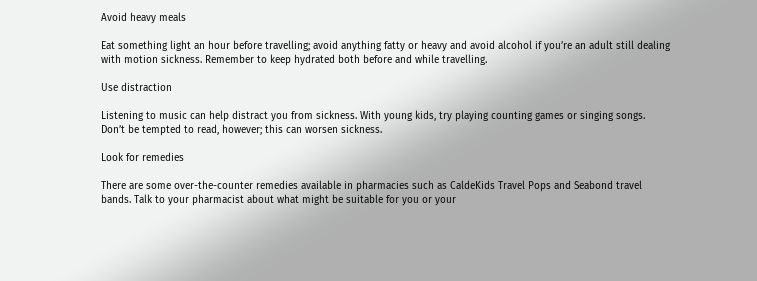Avoid heavy meals

Eat something light an hour before travelling; avoid anything fatty or heavy and avoid alcohol if you’re an adult still dealing with motion sickness. Remember to keep hydrated both before and while travelling.

Use distraction

Listening to music can help distract you from sickness. With young kids, try playing counting games or singing songs. Don’t be tempted to read, however; this can worsen sickness.

Look for remedies

There are some over-the-counter remedies available in pharmacies such as CaldeKids Travel Pops and Seabond travel bands. Talk to your pharmacist about what might be suitable for you or your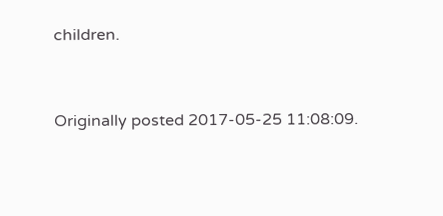children.


Originally posted 2017-05-25 11:08:09.